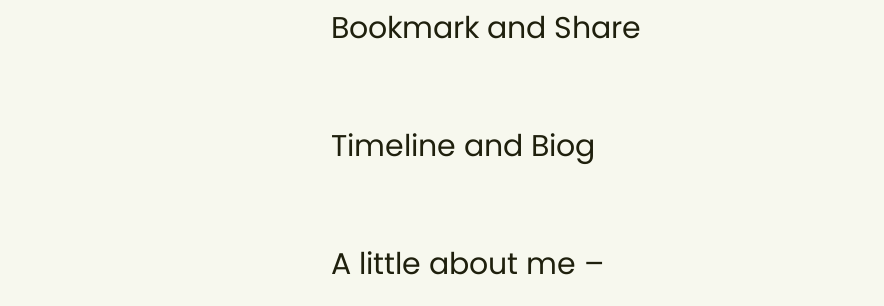Bookmark and Share

Timeline and Biog

A little about me –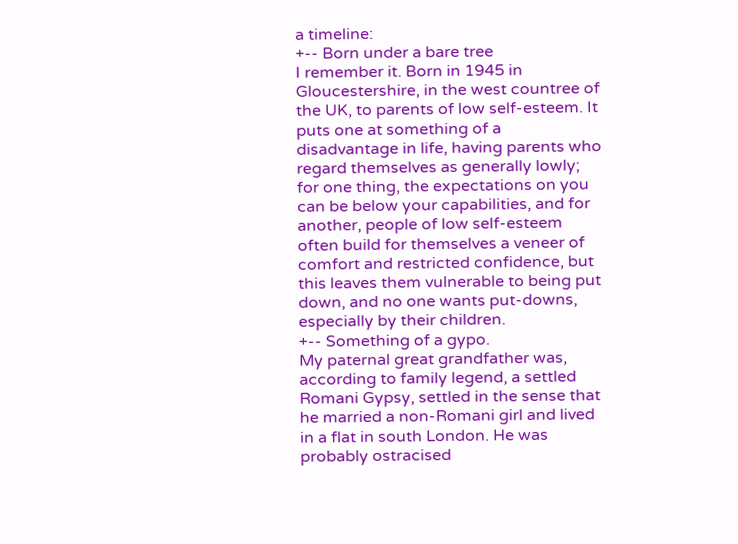a timeline:
+-- Born under a bare tree
I remember it. Born in 1945 in Gloucestershire, in the west countree of the UK, to parents of low self-esteem. It puts one at something of a disadvantage in life, having parents who regard themselves as generally lowly; for one thing, the expectations on you can be below your capabilities, and for another, people of low self-esteem often build for themselves a veneer of comfort and restricted confidence, but this leaves them vulnerable to being put down, and no one wants put-downs, especially by their children.
+-- Something of a gypo.
My paternal great grandfather was, according to family legend, a settled Romani Gypsy, settled in the sense that he married a non-Romani girl and lived in a flat in south London. He was probably ostracised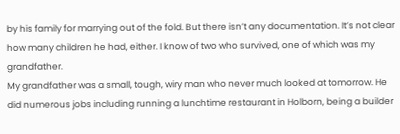by his family for marrying out of the fold. But there isn’t any documentation. It’s not clear how many children he had, either. I know of two who survived, one of which was my grandfather.
My grandfather was a small, tough, wiry man who never much looked at tomorrow. He did numerous jobs including running a lunchtime restaurant in Holborn, being a builder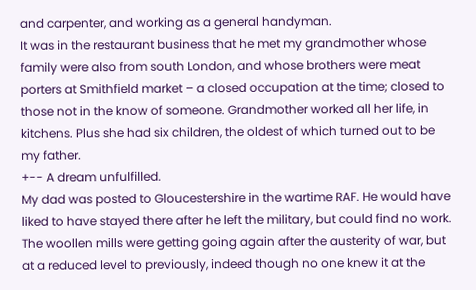and carpenter, and working as a general handyman.
It was in the restaurant business that he met my grandmother whose family were also from south London, and whose brothers were meat porters at Smithfield market – a closed occupation at the time; closed to those not in the know of someone. Grandmother worked all her life, in kitchens. Plus she had six children, the oldest of which turned out to be my father.
+-- A dream unfulfilled.
My dad was posted to Gloucestershire in the wartime RAF. He would have liked to have stayed there after he left the military, but could find no work. The woollen mills were getting going again after the austerity of war, but at a reduced level to previously, indeed though no one knew it at the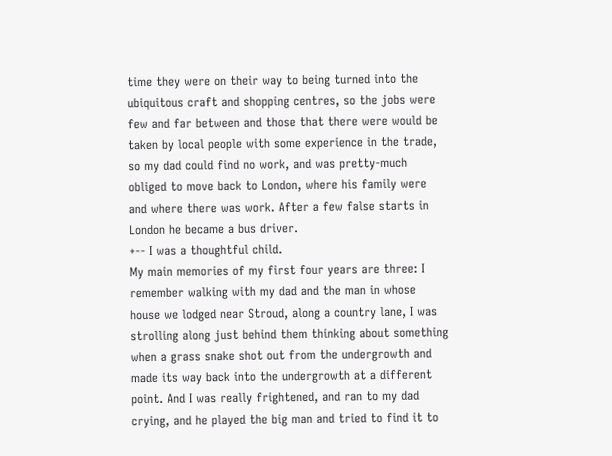time they were on their way to being turned into the ubiquitous craft and shopping centres, so the jobs were few and far between and those that there were would be taken by local people with some experience in the trade, so my dad could find no work, and was pretty-much obliged to move back to London, where his family were and where there was work. After a few false starts in London he became a bus driver.
+-- I was a thoughtful child.
My main memories of my first four years are three: I remember walking with my dad and the man in whose house we lodged near Stroud, along a country lane, I was strolling along just behind them thinking about something when a grass snake shot out from the undergrowth and made its way back into the undergrowth at a different point. And I was really frightened, and ran to my dad crying, and he played the big man and tried to find it to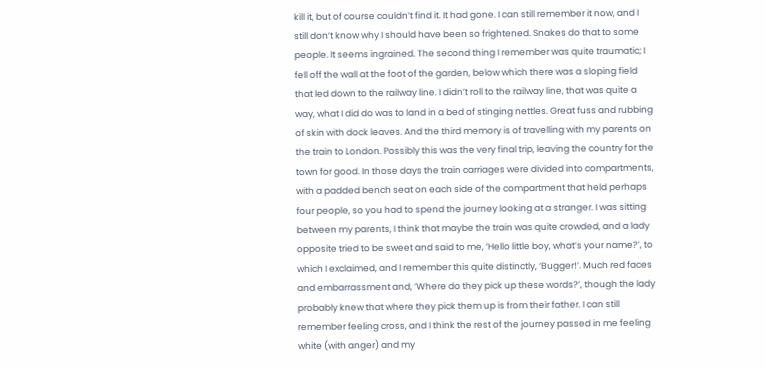kill it, but of course couldn’t find it. It had gone. I can still remember it now, and I still don’t know why I should have been so frightened. Snakes do that to some people. It seems ingrained. The second thing I remember was quite traumatic; I fell off the wall at the foot of the garden, below which there was a sloping field that led down to the railway line. I didn’t roll to the railway line, that was quite a way, what I did do was to land in a bed of stinging nettles. Great fuss and rubbing of skin with dock leaves. And the third memory is of travelling with my parents on the train to London. Possibly this was the very final trip, leaving the country for the town for good. In those days the train carriages were divided into compartments, with a padded bench seat on each side of the compartment that held perhaps four people, so you had to spend the journey looking at a stranger. I was sitting between my parents, I think that maybe the train was quite crowded, and a lady opposite tried to be sweet and said to me, ‘Hello little boy, what’s your name?’, to which I exclaimed, and I remember this quite distinctly, ‘Bugger!’. Much red faces and embarrassment and, ‘Where do they pick up these words?’, though the lady probably knew that where they pick them up is from their father. I can still remember feeling cross, and I think the rest of the journey passed in me feeling white (with anger) and my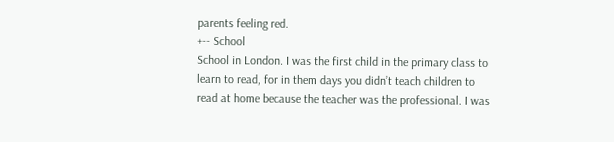parents feeling red.
+-- School
School in London. I was the first child in the primary class to learn to read, for in them days you didn’t teach children to read at home because the teacher was the professional. I was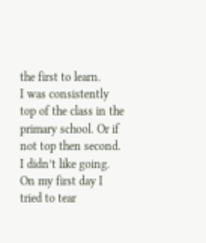the first to learn.
I was consistently top of the class in the primary school. Or if not top then second. I didn’t like going. On my first day I tried to tear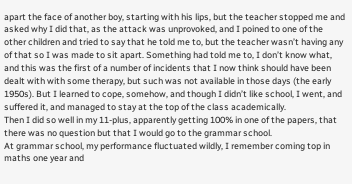apart the face of another boy, starting with his lips, but the teacher stopped me and asked why I did that, as the attack was unprovoked, and I poined to one of the other children and tried to say that he told me to, but the teacher wasn’t having any of that so I was made to sit apart. Something had told me to, I don’t know what, and this was the first of a number of incidents that I now think should have been dealt with with some therapy, but such was not available in those days (the early 1950s). But I learned to cope, somehow, and though I didn’t like school, I went, and suffered it, and managed to stay at the top of the class academically.
Then I did so well in my 11-plus, apparently getting 100% in one of the papers, that there was no question but that I would go to the grammar school.
At grammar school, my performance fluctuated wildly, I remember coming top in maths one year and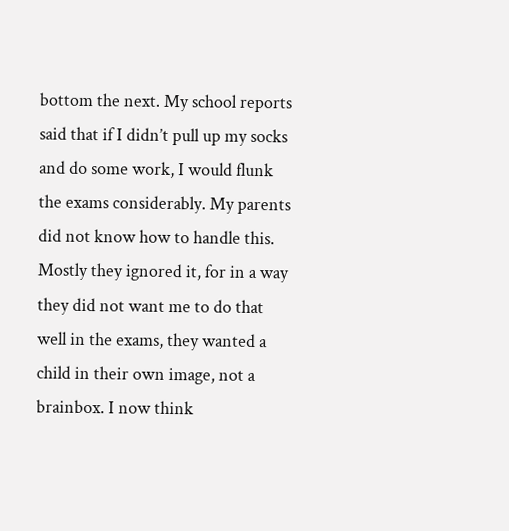bottom the next. My school reports said that if I didn’t pull up my socks and do some work, I would flunk the exams considerably. My parents did not know how to handle this. Mostly they ignored it, for in a way they did not want me to do that well in the exams, they wanted a child in their own image, not a brainbox. I now think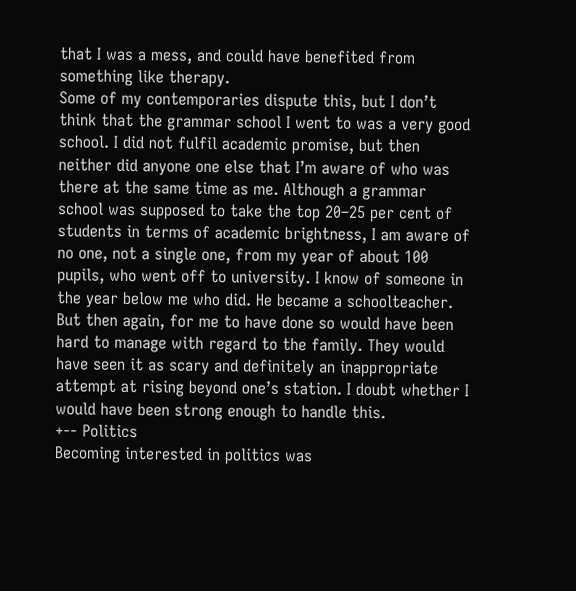that I was a mess, and could have benefited from something like therapy.
Some of my contemporaries dispute this, but I don’t think that the grammar school I went to was a very good school. I did not fulfil academic promise, but then neither did anyone one else that I’m aware of who was there at the same time as me. Although a grammar school was supposed to take the top 20–25 per cent of students in terms of academic brightness, I am aware of no one, not a single one, from my year of about 100 pupils, who went off to university. I know of someone in the year below me who did. He became a schoolteacher.
But then again, for me to have done so would have been hard to manage with regard to the family. They would have seen it as scary and definitely an inappropriate attempt at rising beyond one’s station. I doubt whether I would have been strong enough to handle this.
+-- Politics
Becoming interested in politics was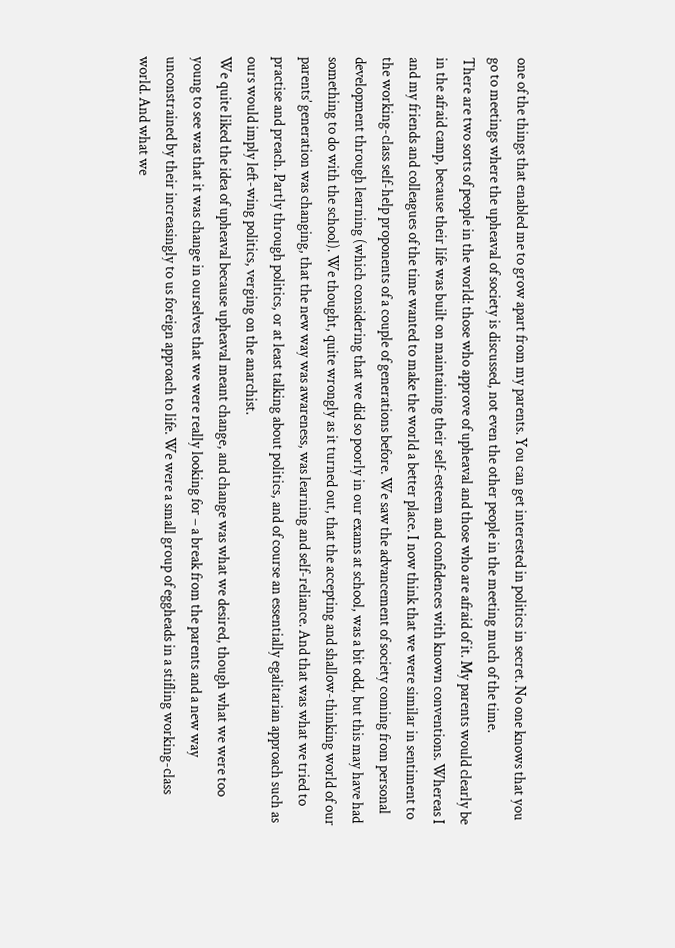one of the things that enabled me to grow apart from my parents. You can get interested in politics in secret. No one knows that you go to meetings where the upheaval of society is discussed, not even the other people in the meeting much of the time.
There are two sorts of people in the world: those who approve of upheaval and those who are afraid of it. My parents would clearly be in the afraid camp, because their life was built on maintaining their self-esteem and confidences with known conventions. Whereas I and my friends and colleagues of the time wanted to make the world a better place. I now think that we were similar in sentiment to the working-class self-help proponents of a couple of generations before. We saw the advancement of society coming from personal development through learning (which considering that we did so poorly in our exams at school, was a bit odd, but this may have had something to do with the school). We thought, quite wrongly as it turned out, that the accepting and shallow-thinking world of our parents’ generation was changing, that the new way was awareness, was learning and self-reliance. And that was what we tried to practise and preach. Partly through politics, or at least talking about politics, and of course an essentially egalitarian approach such as ours would imply left-wing politics, verging on the anarchist.
We quite liked the idea of upheaval because upheaval meant change, and change was what we desired, though what we were too young to see was that it was change in ourselves that we were really looking for – a break from the parents and a new way unconstrained by their increasingly to us foreign approach to life. We were a small group of eggheads in a stifling working-class world. And what we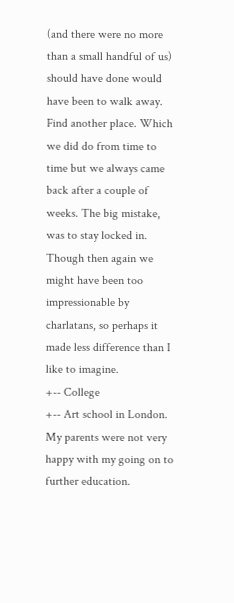(and there were no more than a small handful of us) should have done would have been to walk away. Find another place. Which we did do from time to time but we always came back after a couple of weeks. The big mistake, was to stay locked in. Though then again we might have been too impressionable by charlatans, so perhaps it made less difference than I like to imagine.
+-- College
+-- Art school in London. My parents were not very happy with my going on to further education.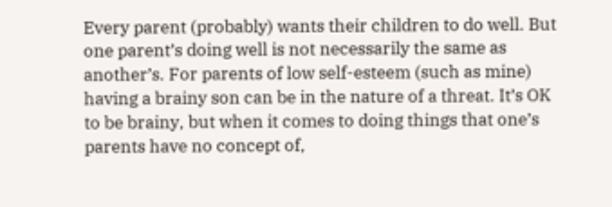Every parent (probably) wants their children to do well. But one parent’s doing well is not necessarily the same as another’s. For parents of low self-esteem (such as mine) having a brainy son can be in the nature of a threat. It’s OK to be brainy, but when it comes to doing things that one’s parents have no concept of,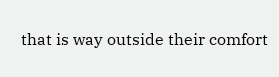that is way outside their comfort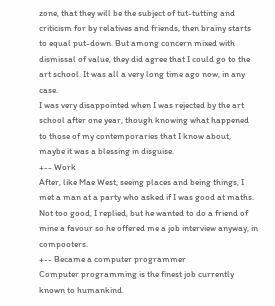zone, that they will be the subject of tut-tutting and criticism for by relatives and friends, then brainy starts to equal put-down. But among concern mixed with dismissal of value, they did agree that I could go to the art school. It was all a very long time ago now, in any case.
I was very disappointed when I was rejected by the art school after one year, though knowing what happened to those of my contemporaries that I know about, maybe it was a blessing in disguise.
+-- Work
After, like Mae West, seeing places and being things, I met a man at a party who asked if I was good at maths. Not too good, I replied, but he wanted to do a friend of mine a favour so he offered me a job interview anyway, in compooters.
+-- Became a computer programmer
Computer programming is the finest job currently known to humankind.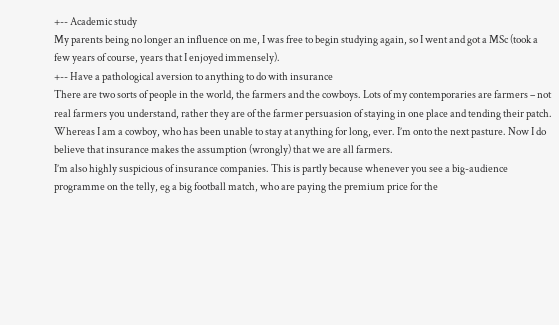+-- Academic study
My parents being no longer an influence on me, I was free to begin studying again, so I went and got a MSc (took a few years of course, years that I enjoyed immensely).
+-- Have a pathological aversion to anything to do with insurance
There are two sorts of people in the world, the farmers and the cowboys. Lots of my contemporaries are farmers – not real farmers you understand, rather they are of the farmer persuasion of staying in one place and tending their patch. Whereas I am a cowboy, who has been unable to stay at anything for long, ever. I’m onto the next pasture. Now I do believe that insurance makes the assumption (wrongly) that we are all farmers.
I’m also highly suspicious of insurance companies. This is partly because whenever you see a big-audience programme on the telly, eg a big football match, who are paying the premium price for the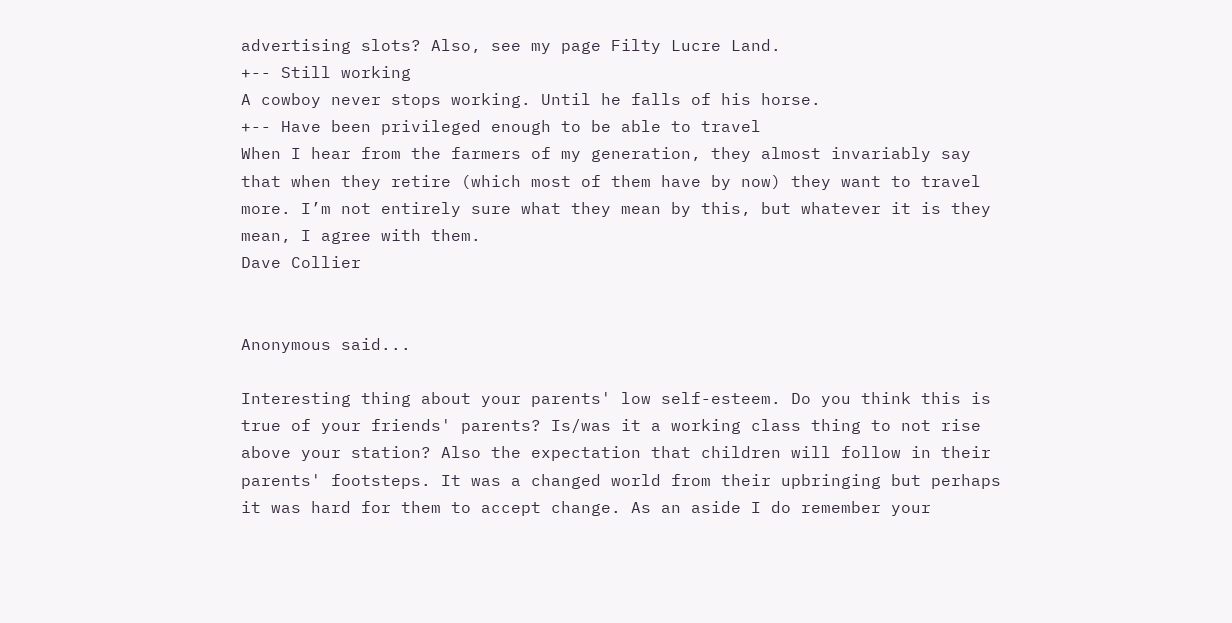advertising slots? Also, see my page Filty Lucre Land.
+-- Still working
A cowboy never stops working. Until he falls of his horse.
+-- Have been privileged enough to be able to travel
When I hear from the farmers of my generation, they almost invariably say that when they retire (which most of them have by now) they want to travel more. I’m not entirely sure what they mean by this, but whatever it is they mean, I agree with them.
Dave Collier


Anonymous said...

Interesting thing about your parents' low self-esteem. Do you think this is true of your friends' parents? Is/was it a working class thing to not rise above your station? Also the expectation that children will follow in their parents' footsteps. It was a changed world from their upbringing but perhaps it was hard for them to accept change. As an aside I do remember your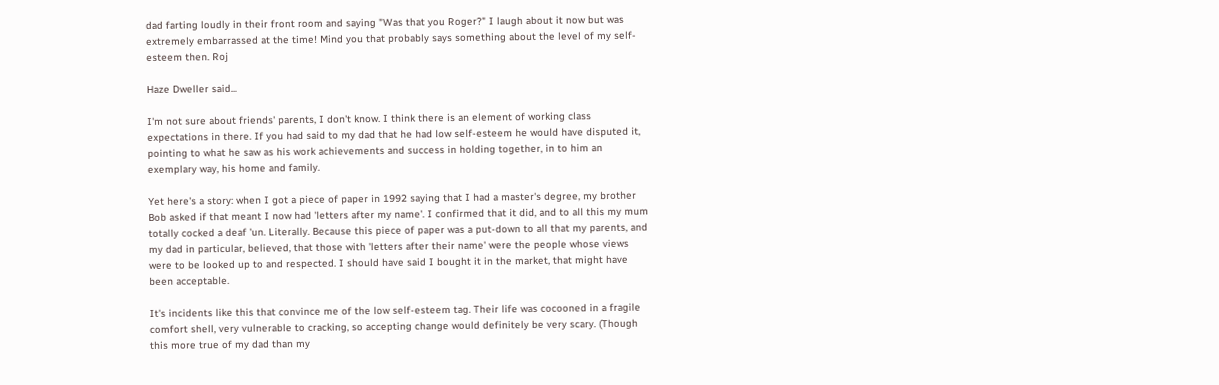dad farting loudly in their front room and saying "Was that you Roger?" I laugh about it now but was extremely embarrassed at the time! Mind you that probably says something about the level of my self-esteem then. Roj

Haze Dweller said...

I'm not sure about friends' parents, I don't know. I think there is an element of working class expectations in there. If you had said to my dad that he had low self-esteem he would have disputed it, pointing to what he saw as his work achievements and success in holding together, in to him an exemplary way, his home and family.

Yet here's a story: when I got a piece of paper in 1992 saying that I had a master's degree, my brother Bob asked if that meant I now had 'letters after my name'. I confirmed that it did, and to all this my mum totally cocked a deaf 'un. Literally. Because this piece of paper was a put-down to all that my parents, and my dad in particular, believed, that those with 'letters after their name' were the people whose views were to be looked up to and respected. I should have said I bought it in the market, that might have been acceptable.

It's incidents like this that convince me of the low self-esteem tag. Their life was cocooned in a fragile comfort shell, very vulnerable to cracking, so accepting change would definitely be very scary. (Though this more true of my dad than my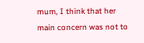mum, I think that her main concern was not to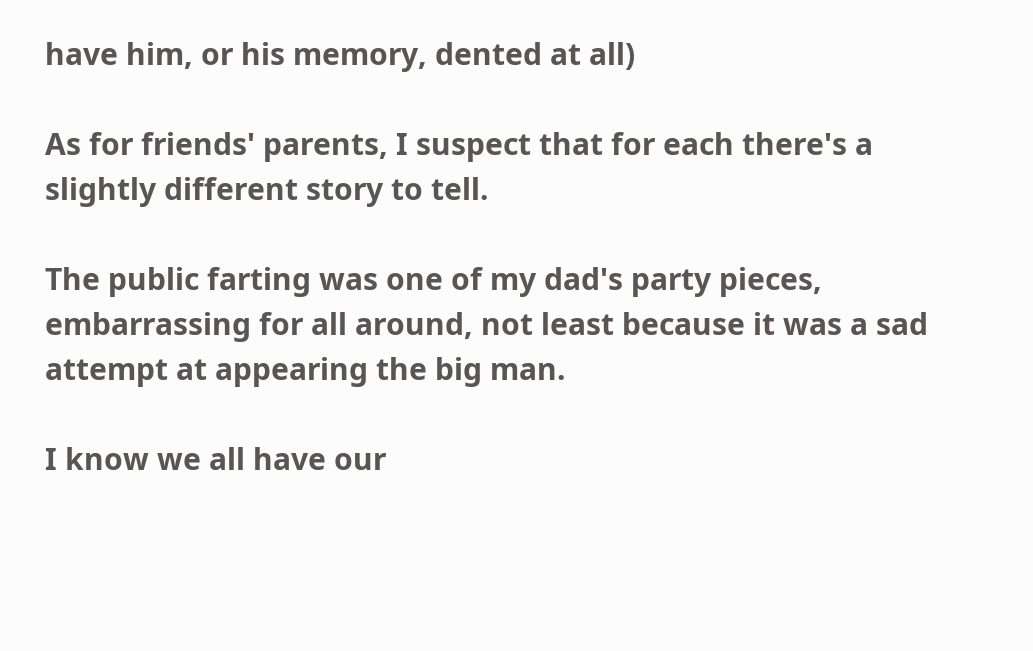have him, or his memory, dented at all)

As for friends' parents, I suspect that for each there's a slightly different story to tell.

The public farting was one of my dad's party pieces, embarrassing for all around, not least because it was a sad attempt at appearing the big man.

I know we all have our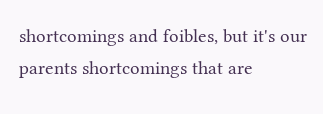shortcomings and foibles, but it's our parents shortcomings that are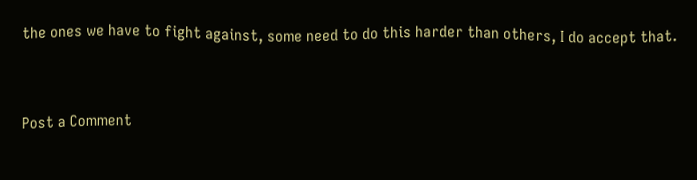the ones we have to fight against, some need to do this harder than others, I do accept that.


Post a Comment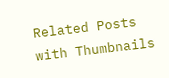Related Posts with Thumbnails